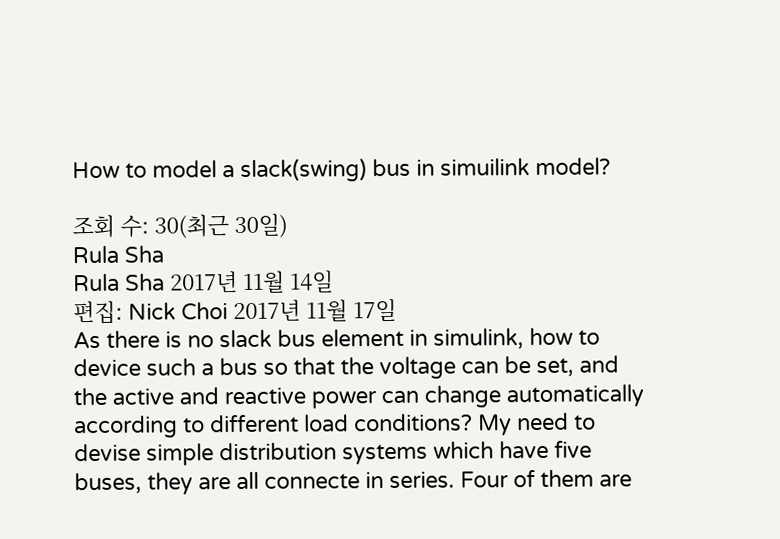How to model a slack(swing) bus in simuilink model?

조회 수: 30(최근 30일)
Rula Sha
Rula Sha 2017년 11월 14일
편집: Nick Choi 2017년 11월 17일
As there is no slack bus element in simulink, how to device such a bus so that the voltage can be set, and the active and reactive power can change automatically according to different load conditions? My need to devise simple distribution systems which have five buses, they are all connecte in series. Four of them are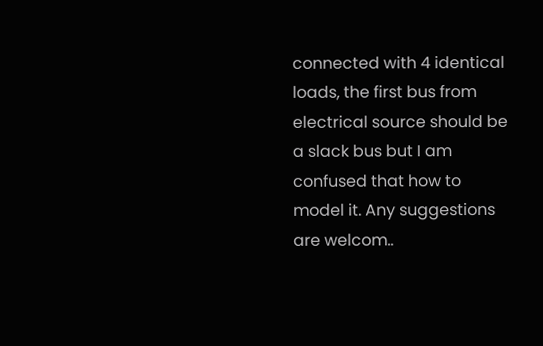connected with 4 identical loads, the first bus from electrical source should be a slack bus but I am confused that how to model it. Any suggestions are welcom..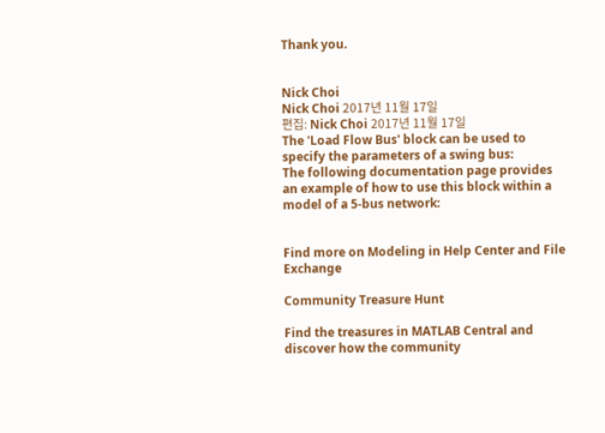Thank you.


Nick Choi
Nick Choi 2017년 11월 17일
편집: Nick Choi 2017년 11월 17일
The 'Load Flow Bus' block can be used to specify the parameters of a swing bus:
The following documentation page provides an example of how to use this block within a model of a 5-bus network:


Find more on Modeling in Help Center and File Exchange

Community Treasure Hunt

Find the treasures in MATLAB Central and discover how the community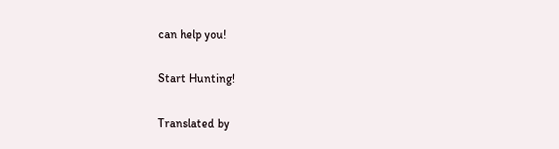can help you!

Start Hunting!

Translated by